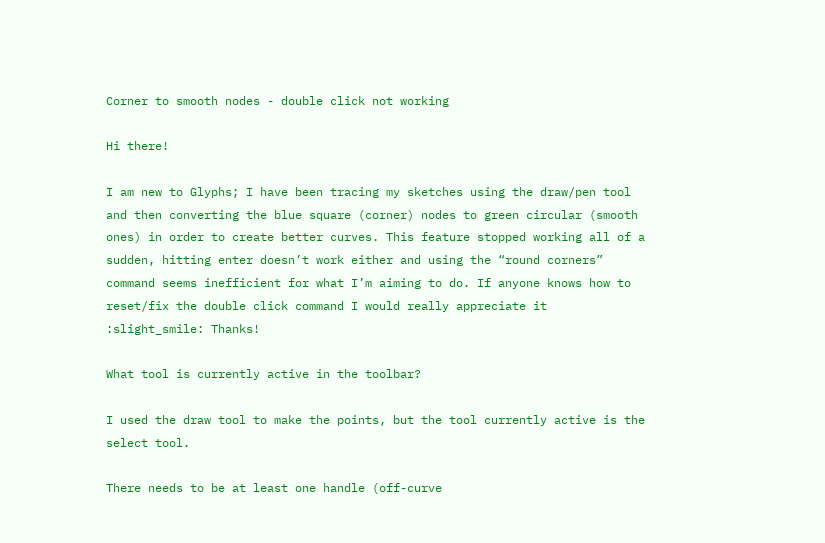Corner to smooth nodes - double click not working

Hi there!

I am new to Glyphs; I have been tracing my sketches using the draw/pen tool and then converting the blue square (corner) nodes to green circular (smooth ones) in order to create better curves. This feature stopped working all of a sudden, hitting enter doesn’t work either and using the “round corners” command seems inefficient for what I’m aiming to do. If anyone knows how to reset/fix the double click command I would really appreciate it :slight_smile: Thanks!

What tool is currently active in the toolbar?

I used the draw tool to make the points, but the tool currently active is the select tool.

There needs to be at least one handle (off-curve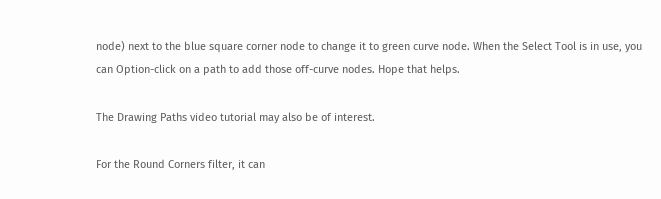node) next to the blue square corner node to change it to green curve node. When the Select Tool is in use, you can Option-click on a path to add those off-curve nodes. Hope that helps.

The Drawing Paths video tutorial may also be of interest.

For the Round Corners filter, it can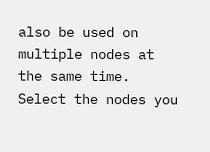also be used on multiple nodes at the same time. Select the nodes you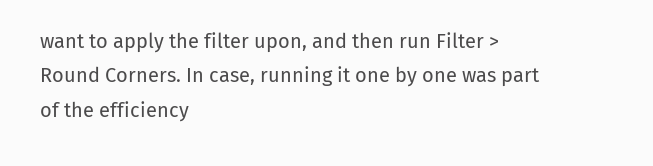want to apply the filter upon, and then run Filter > Round Corners. In case, running it one by one was part of the efficiency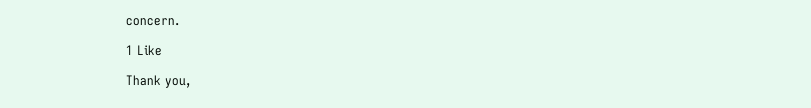concern.

1 Like

Thank you,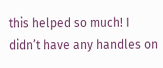this helped so much! I didn’t have any handles on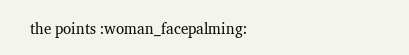the points :woman_facepalming: